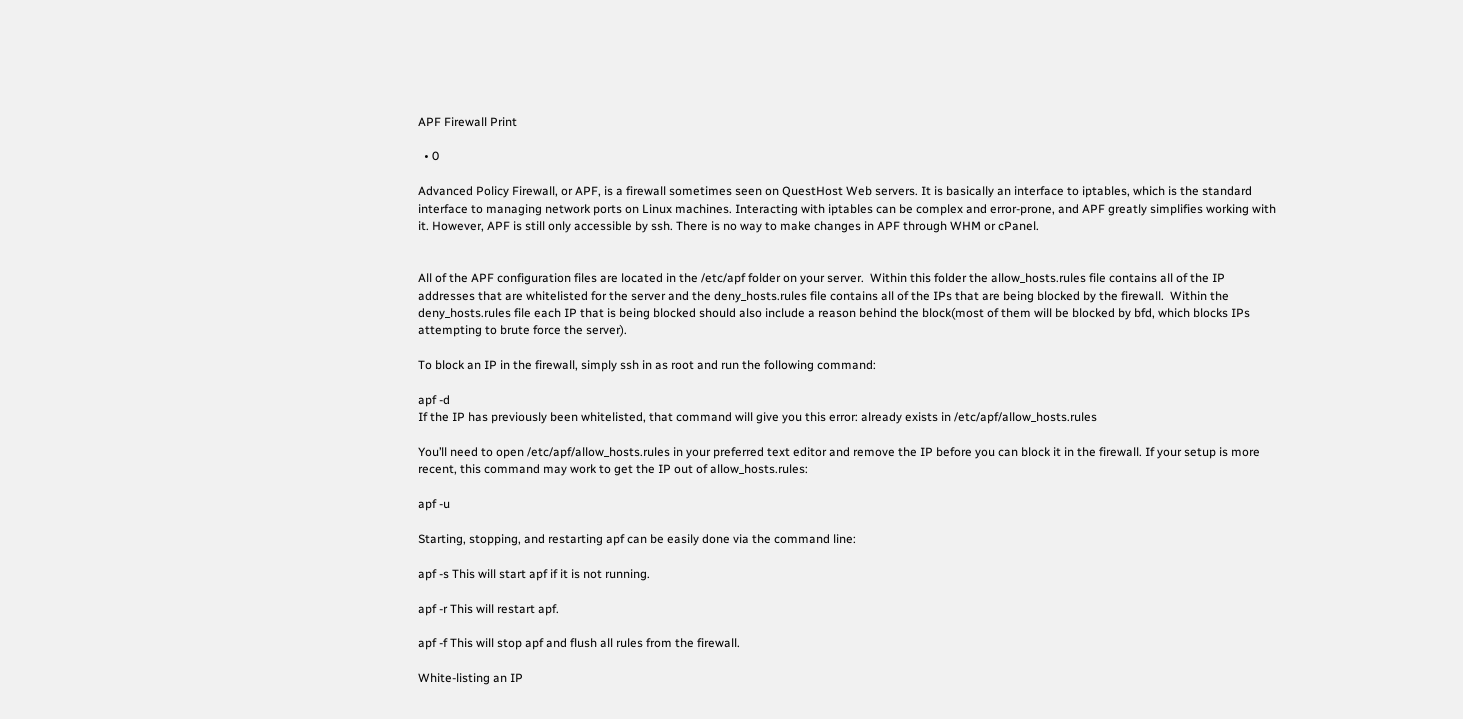APF Firewall Print

  • 0

Advanced Policy Firewall, or APF, is a firewall sometimes seen on QuestHost Web servers. It is basically an interface to iptables, which is the standard interface to managing network ports on Linux machines. Interacting with iptables can be complex and error-prone, and APF greatly simplifies working with it. However, APF is still only accessible by ssh. There is no way to make changes in APF through WHM or cPanel.


All of the APF configuration files are located in the /etc/apf folder on your server.  Within this folder the allow_hosts.rules file contains all of the IP addresses that are whitelisted for the server and the deny_hosts.rules file contains all of the IPs that are being blocked by the firewall.  Within the deny_hosts.rules file each IP that is being blocked should also include a reason behind the block(most of them will be blocked by bfd, which blocks IPs attempting to brute force the server).

To block an IP in the firewall, simply ssh in as root and run the following command:

apf -d
If the IP has previously been whitelisted, that command will give you this error: already exists in /etc/apf/allow_hosts.rules

You’ll need to open /etc/apf/allow_hosts.rules in your preferred text editor and remove the IP before you can block it in the firewall. If your setup is more recent, this command may work to get the IP out of allow_hosts.rules:

apf -u

Starting, stopping, and restarting apf can be easily done via the command line:

apf -s This will start apf if it is not running.

apf -r This will restart apf.

apf -f This will stop apf and flush all rules from the firewall.

White-listing an IP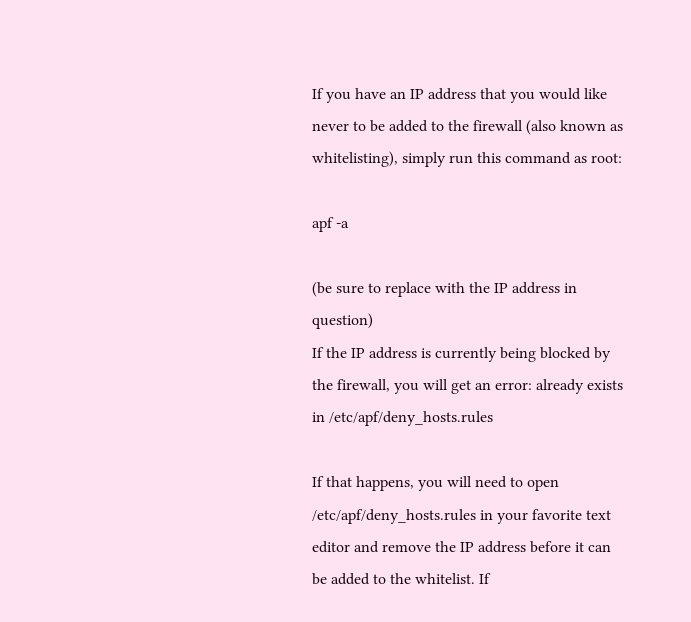If you have an IP address that you would like never to be added to the firewall (also known as whitelisting), simply run this command as root:

apf -a

(be sure to replace with the IP address in question)
If the IP address is currently being blocked by the firewall, you will get an error: already exists in /etc/apf/deny_hosts.rules

If that happens, you will need to open /etc/apf/deny_hosts.rules in your favorite text editor and remove the IP address before it can be added to the whitelist. If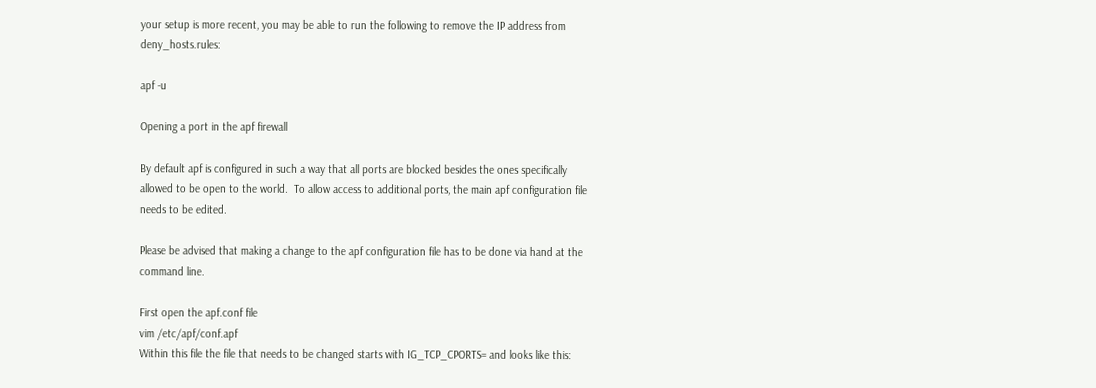your setup is more recent, you may be able to run the following to remove the IP address from deny_hosts.rules:

apf -u

Opening a port in the apf firewall

By default apf is configured in such a way that all ports are blocked besides the ones specifically allowed to be open to the world.  To allow access to additional ports, the main apf configuration file needs to be edited.

Please be advised that making a change to the apf configuration file has to be done via hand at the command line.

First open the apf.conf file
vim /etc/apf/conf.apf
Within this file the file that needs to be changed starts with IG_TCP_CPORTS= and looks like this: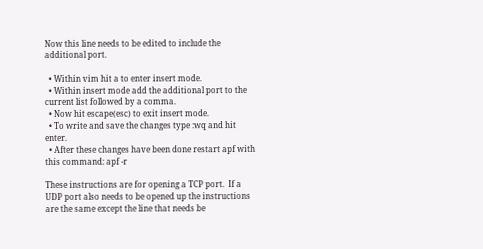Now this line needs to be edited to include the additional port.

  • Within vim hit a to enter insert mode.
  • Within insert mode add the additional port to the current list followed by a comma.
  • Now hit escape(esc) to exit insert mode.
  • To write and save the changes type :wq and hit enter.
  • After these changes have been done restart apf with this command: apf -r

These instructions are for opening a TCP port.  If a UDP port also needs to be opened up the instructions are the same except the line that needs be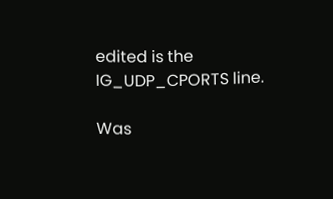edited is the IG_UDP_CPORTS line.

Was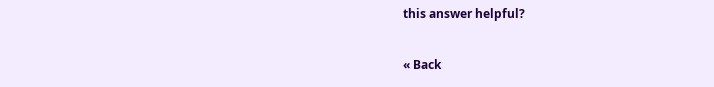this answer helpful?

« Back